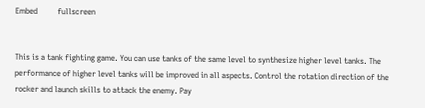Embed          fullscreen


This is a tank fighting game. You can use tanks of the same level to synthesize higher level tanks. The performance of higher level tanks will be improved in all aspects. Control the rotation direction of the rocker and launch skills to attack the enemy. Pay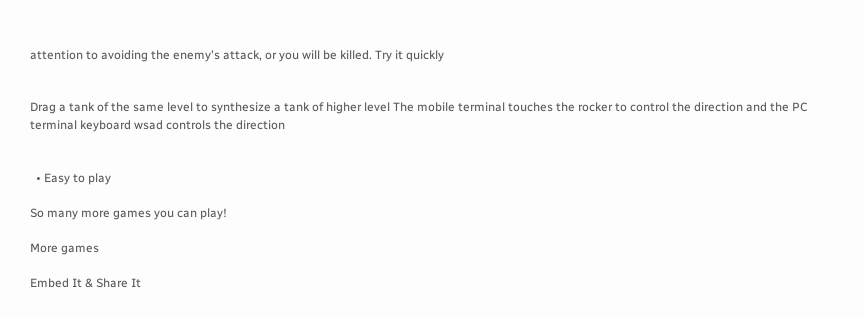attention to avoiding the enemy's attack, or you will be killed. Try it quickly


Drag a tank of the same level to synthesize a tank of higher level The mobile terminal touches the rocker to control the direction and the PC terminal keyboard wsad controls the direction


  • Easy to play

So many more games you can play!

More games

Embed It & Share It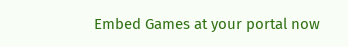Embed Games at your portal now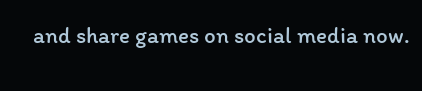and share games on social media now.